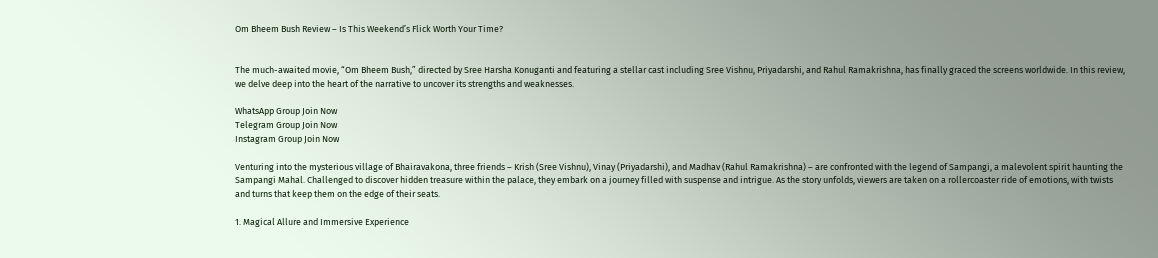Om Bheem Bush Review – Is This Weekend’s Flick Worth Your Time?


The much-awaited movie, “Om Bheem Bush,” directed by Sree Harsha Konuganti and featuring a stellar cast including Sree Vishnu, Priyadarshi, and Rahul Ramakrishna, has finally graced the screens worldwide. In this review, we delve deep into the heart of the narrative to uncover its strengths and weaknesses.

WhatsApp Group Join Now
Telegram Group Join Now
Instagram Group Join Now

Venturing into the mysterious village of Bhairavakona, three friends – Krish (Sree Vishnu), Vinay (Priyadarshi), and Madhav (Rahul Ramakrishna) – are confronted with the legend of Sampangi, a malevolent spirit haunting the Sampangi Mahal. Challenged to discover hidden treasure within the palace, they embark on a journey filled with suspense and intrigue. As the story unfolds, viewers are taken on a rollercoaster ride of emotions, with twists and turns that keep them on the edge of their seats.

1. Magical Allure and Immersive Experience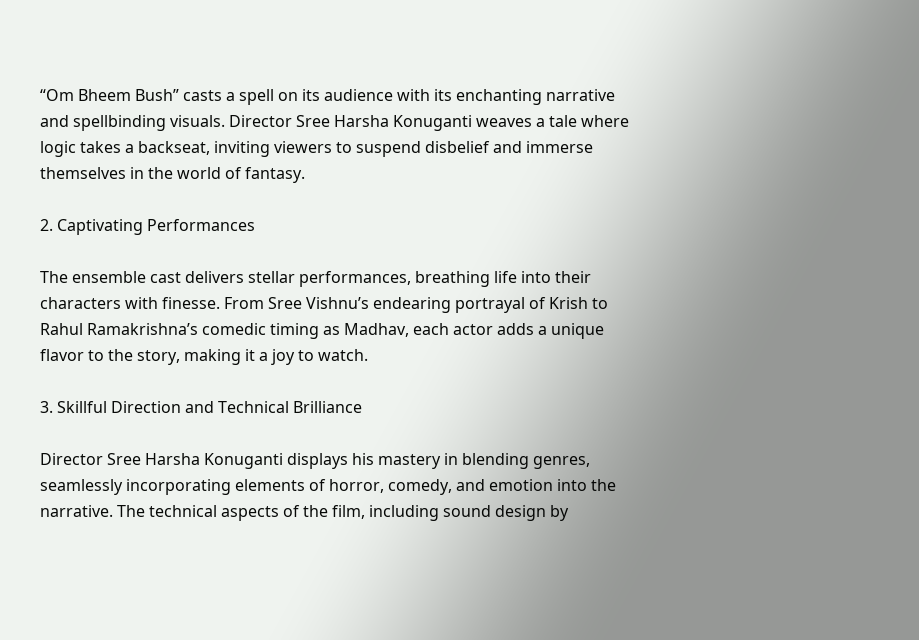“Om Bheem Bush” casts a spell on its audience with its enchanting narrative and spellbinding visuals. Director Sree Harsha Konuganti weaves a tale where logic takes a backseat, inviting viewers to suspend disbelief and immerse themselves in the world of fantasy.

2. Captivating Performances

The ensemble cast delivers stellar performances, breathing life into their characters with finesse. From Sree Vishnu’s endearing portrayal of Krish to Rahul Ramakrishna’s comedic timing as Madhav, each actor adds a unique flavor to the story, making it a joy to watch.

3. Skillful Direction and Technical Brilliance

Director Sree Harsha Konuganti displays his mastery in blending genres, seamlessly incorporating elements of horror, comedy, and emotion into the narrative. The technical aspects of the film, including sound design by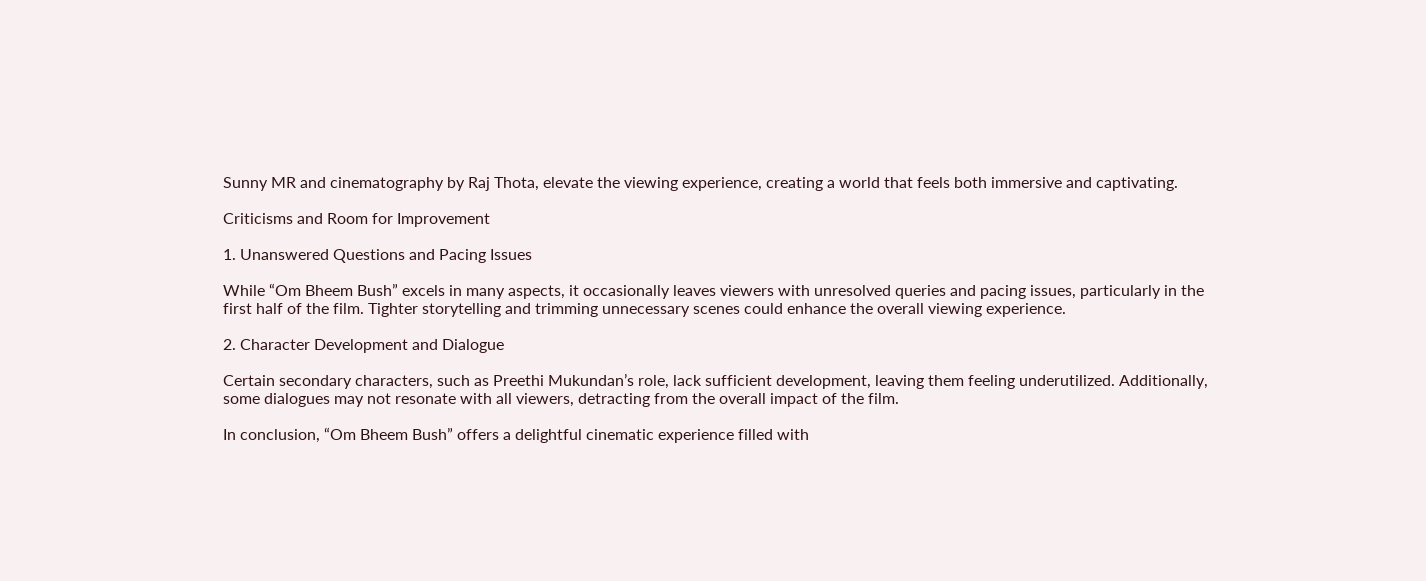Sunny MR and cinematography by Raj Thota, elevate the viewing experience, creating a world that feels both immersive and captivating.

Criticisms and Room for Improvement

1. Unanswered Questions and Pacing Issues

While “Om Bheem Bush” excels in many aspects, it occasionally leaves viewers with unresolved queries and pacing issues, particularly in the first half of the film. Tighter storytelling and trimming unnecessary scenes could enhance the overall viewing experience.

2. Character Development and Dialogue

Certain secondary characters, such as Preethi Mukundan’s role, lack sufficient development, leaving them feeling underutilized. Additionally, some dialogues may not resonate with all viewers, detracting from the overall impact of the film.

In conclusion, “Om Bheem Bush” offers a delightful cinematic experience filled with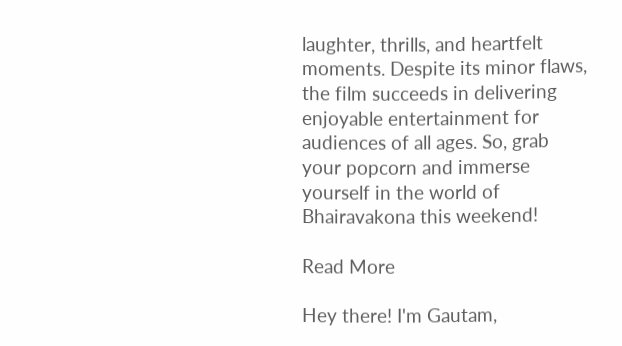laughter, thrills, and heartfelt moments. Despite its minor flaws, the film succeeds in delivering enjoyable entertainment for audiences of all ages. So, grab your popcorn and immerse yourself in the world of Bhairavakona this weekend!

Read More

Hey there! I'm Gautam,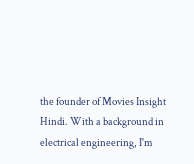the founder of Movies Insight Hindi. With a background in electrical engineering, I'm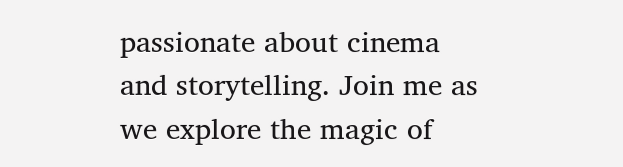passionate about cinema and storytelling. Join me as we explore the magic of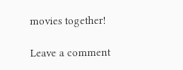movies together!

Leave a comment